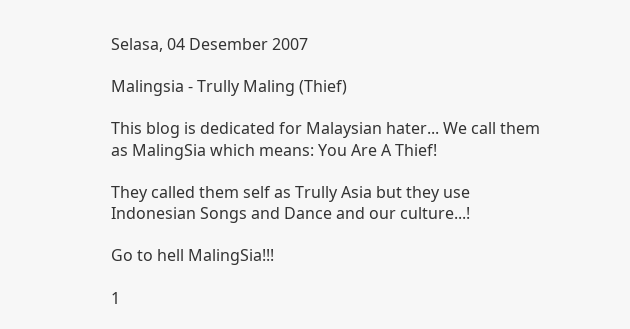Selasa, 04 Desember 2007

Malingsia - Trully Maling (Thief)

This blog is dedicated for Malaysian hater... We call them as MalingSia which means: You Are A Thief!

They called them self as Trully Asia but they use Indonesian Songs and Dance and our culture...!

Go to hell MalingSia!!!

1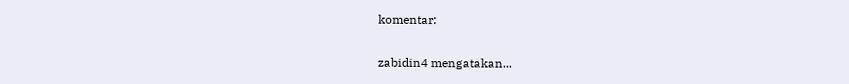komentar:

zabidin4 mengatakan...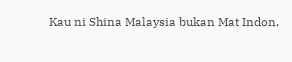Kau ni Shina Malaysia bukan Mat Indon.